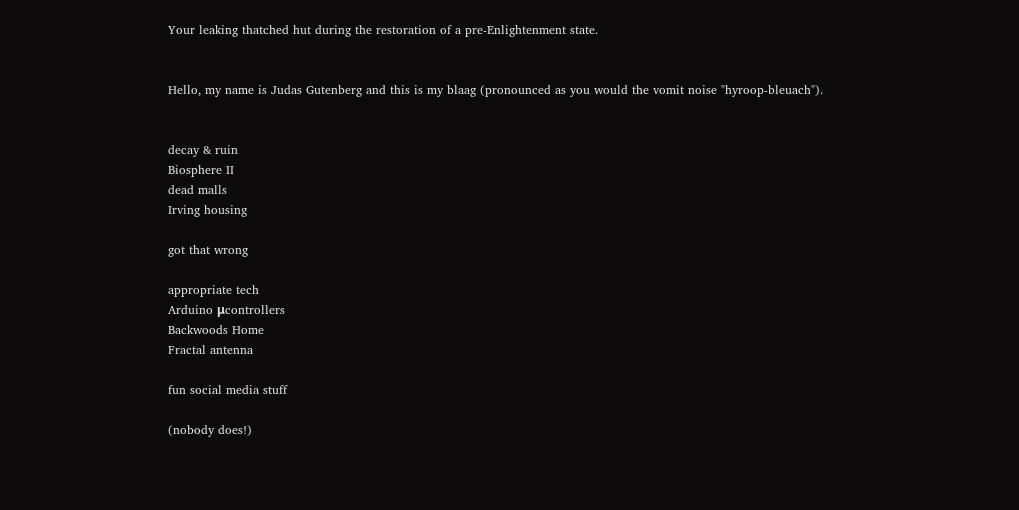Your leaking thatched hut during the restoration of a pre-Enlightenment state.


Hello, my name is Judas Gutenberg and this is my blaag (pronounced as you would the vomit noise "hyroop-bleuach").


decay & ruin
Biosphere II
dead malls
Irving housing

got that wrong

appropriate tech
Arduino μcontrollers
Backwoods Home
Fractal antenna

fun social media stuff

(nobody does!)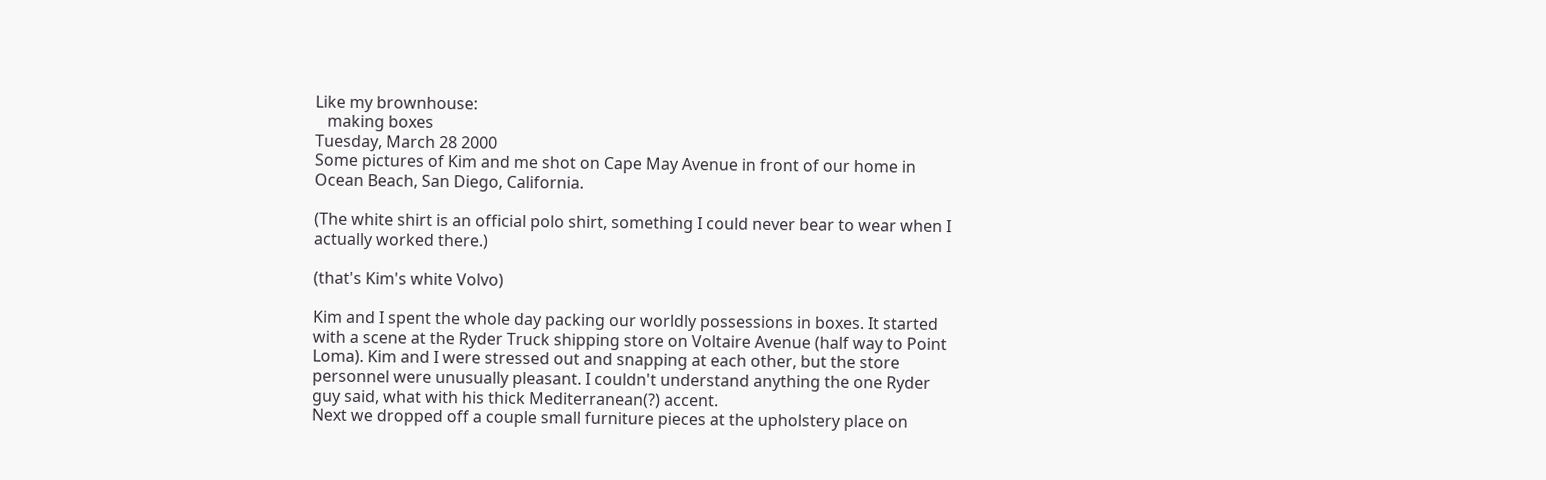Like my brownhouse:
   making boxes
Tuesday, March 28 2000
Some pictures of Kim and me shot on Cape May Avenue in front of our home in Ocean Beach, San Diego, California.

(The white shirt is an official polo shirt, something I could never bear to wear when I actually worked there.)

(that's Kim's white Volvo)

Kim and I spent the whole day packing our worldly possessions in boxes. It started with a scene at the Ryder Truck shipping store on Voltaire Avenue (half way to Point Loma). Kim and I were stressed out and snapping at each other, but the store personnel were unusually pleasant. I couldn't understand anything the one Ryder guy said, what with his thick Mediterranean(?) accent.
Next we dropped off a couple small furniture pieces at the upholstery place on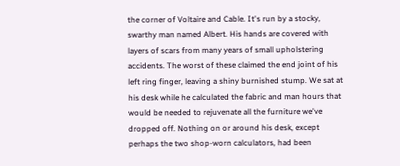the corner of Voltaire and Cable. It's run by a stocky, swarthy man named Albert. His hands are covered with layers of scars from many years of small upholstering accidents. The worst of these claimed the end joint of his left ring finger, leaving a shiny burnished stump. We sat at his desk while he calculated the fabric and man hours that would be needed to rejuvenate all the furniture we've dropped off. Nothing on or around his desk, except perhaps the two shop-worn calculators, had been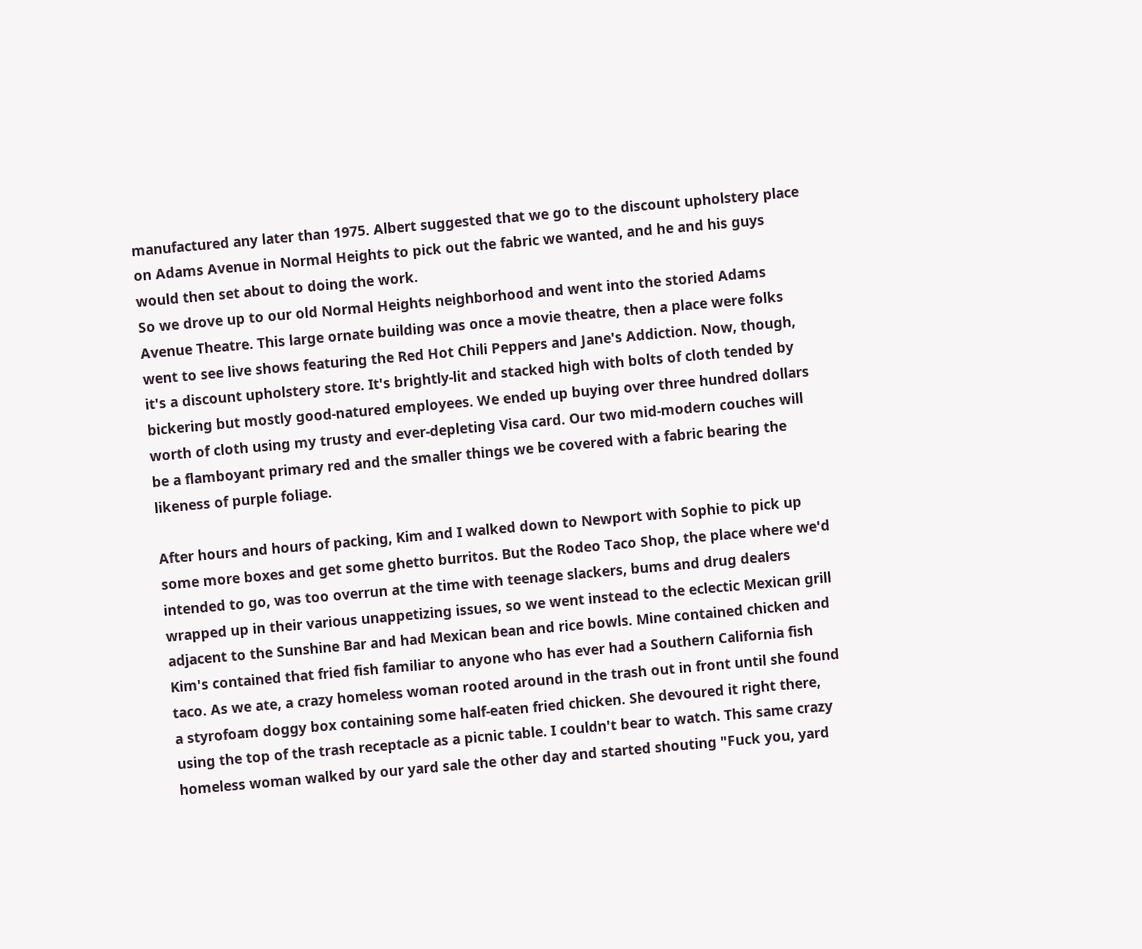manufactured any later than 1975. Albert suggested that we go to the discount upholstery place on Adams Avenue in Normal Heights to pick out the fabric we wanted, and he and his guys would then set about to doing the work.
So we drove up to our old Normal Heights neighborhood and went into the storied Adams Avenue Theatre. This large ornate building was once a movie theatre, then a place were folks went to see live shows featuring the Red Hot Chili Peppers and Jane's Addiction. Now, though, it's a discount upholstery store. It's brightly-lit and stacked high with bolts of cloth tended by bickering but mostly good-natured employees. We ended up buying over three hundred dollars worth of cloth using my trusty and ever-depleting Visa card. Our two mid-modern couches will be a flamboyant primary red and the smaller things we be covered with a fabric bearing the likeness of purple foliage.

After hours and hours of packing, Kim and I walked down to Newport with Sophie to pick up some more boxes and get some ghetto burritos. But the Rodeo Taco Shop, the place where we'd intended to go, was too overrun at the time with teenage slackers, bums and drug dealers wrapped up in their various unappetizing issues, so we went instead to the eclectic Mexican grill adjacent to the Sunshine Bar and had Mexican bean and rice bowls. Mine contained chicken and Kim's contained that fried fish familiar to anyone who has ever had a Southern California fish taco. As we ate, a crazy homeless woman rooted around in the trash out in front until she found a styrofoam doggy box containing some half-eaten fried chicken. She devoured it right there, using the top of the trash receptacle as a picnic table. I couldn't bear to watch. This same crazy homeless woman walked by our yard sale the other day and started shouting "Fuck you, yard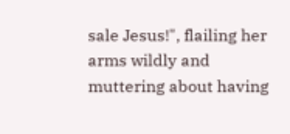sale Jesus!", flailing her arms wildly and muttering about having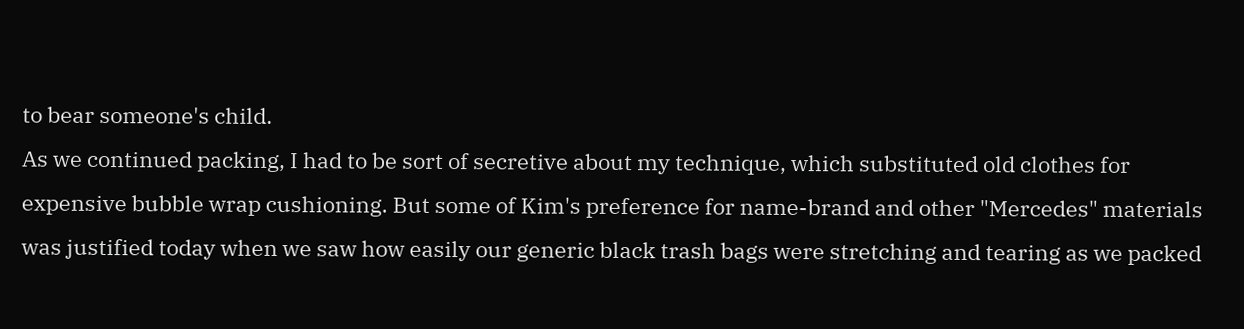to bear someone's child.
As we continued packing, I had to be sort of secretive about my technique, which substituted old clothes for expensive bubble wrap cushioning. But some of Kim's preference for name-brand and other "Mercedes" materials was justified today when we saw how easily our generic black trash bags were stretching and tearing as we packed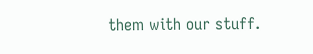them with our stuff.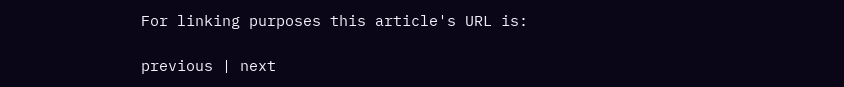For linking purposes this article's URL is:

previous | next